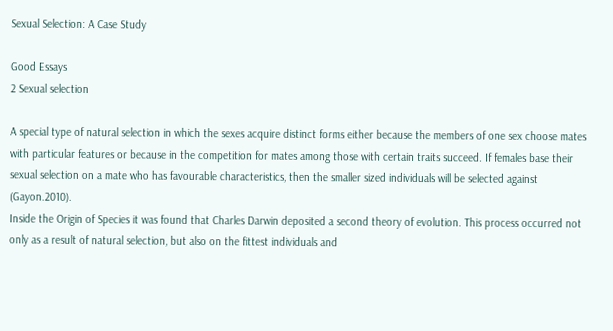Sexual Selection: A Case Study

Good Essays
2 Sexual selection

A special type of natural selection in which the sexes acquire distinct forms either because the members of one sex choose mates with particular features or because in the competition for mates among those with certain traits succeed. If females base their sexual selection on a mate who has favourable characteristics, then the smaller sized individuals will be selected against (Gayon.2010).
Inside the Origin of Species it was found that Charles Darwin deposited a second theory of evolution. This process occurred not only as a result of natural selection, but also on the fittest individuals and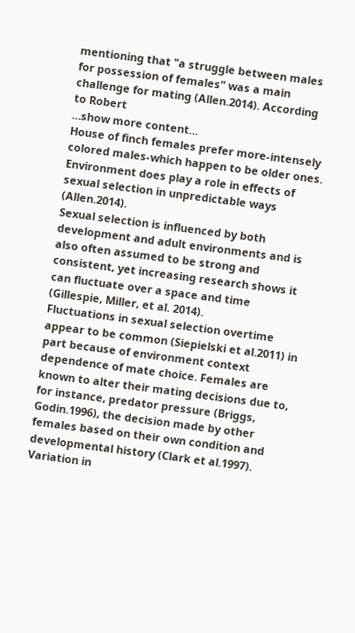mentioning that "a struggle between males for possession of females" was a main challenge for mating (Allen.2014). According to Robert
…show more content…
House of finch females prefer more-intensely colored males-which happen to be older ones. Environment does play a role in effects of sexual selection in unpredictable ways (Allen.2014).
Sexual selection is influenced by both development and adult environments and is also often assumed to be strong and consistent, yet increasing research shows it can fluctuate over a space and time (Gillespie, Miller, et al. 2014).
Fluctuations in sexual selection overtime appear to be common (Siepielski et al.2011) in part because of environment context dependence of mate choice. Females are known to alter their mating decisions due to, for instance, predator pressure (Briggs, Godin.1996), the decision made by other females based on their own condition and developmental history (Clark et al.1997). Variation in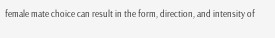female mate choice can result in the form, direction, and intensity of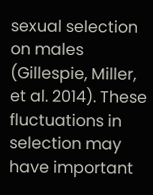sexual selection on males (Gillespie, Miller, et al. 2014). These fluctuations in selection may have important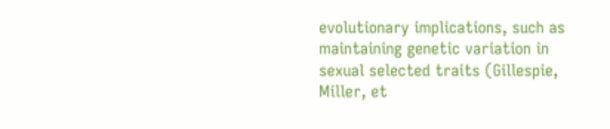evolutionary implications, such as maintaining genetic variation in sexual selected traits (Gillespie, Miller, et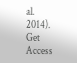al. 2014).
Get Access